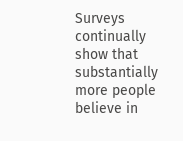Surveys continually show that substantially more people believe in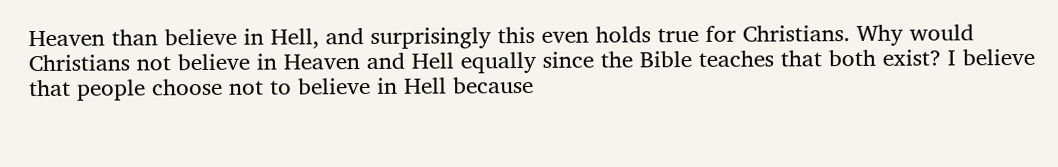Heaven than believe in Hell, and surprisingly this even holds true for Christians. Why would Christians not believe in Heaven and Hell equally since the Bible teaches that both exist? I believe that people choose not to believe in Hell because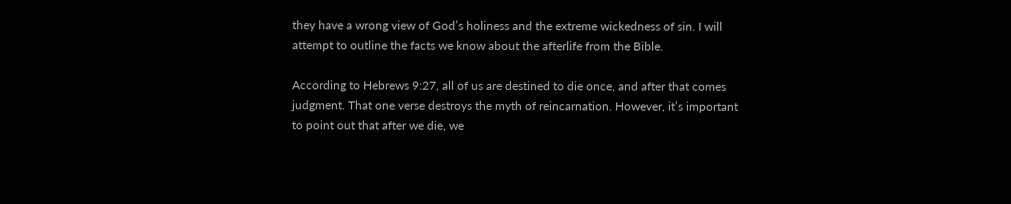they have a wrong view of God’s holiness and the extreme wickedness of sin. I will attempt to outline the facts we know about the afterlife from the Bible.

According to Hebrews 9:27, all of us are destined to die once, and after that comes judgment. That one verse destroys the myth of reincarnation. However, it’s important to point out that after we die, we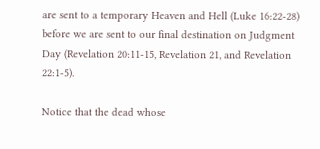are sent to a temporary Heaven and Hell (Luke 16:22-28) before we are sent to our final destination on Judgment Day (Revelation 20:11-15, Revelation 21, and Revelation 22:1-5).

Notice that the dead whose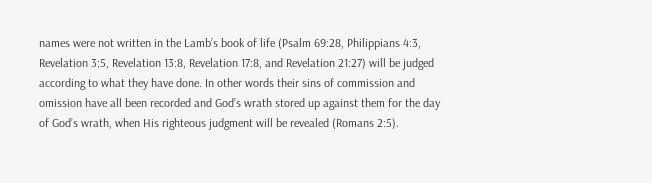names were not written in the Lamb’s book of life (Psalm 69:28, Philippians 4:3, Revelation 3:5, Revelation 13:8, Revelation 17:8, and Revelation 21:27) will be judged according to what they have done. In other words their sins of commission and omission have all been recorded and God’s wrath stored up against them for the day of God’s wrath, when His righteous judgment will be revealed (Romans 2:5).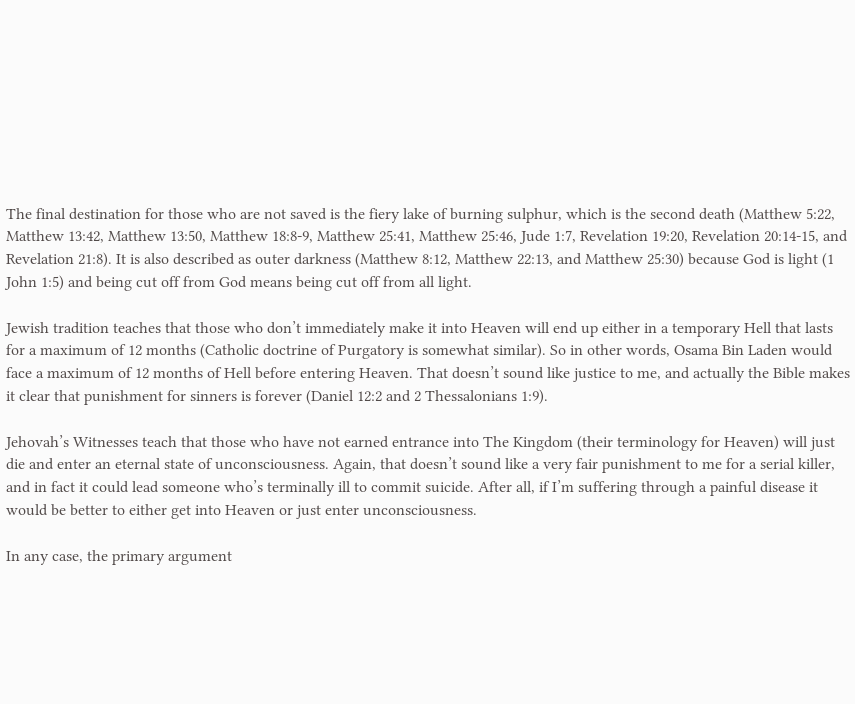The final destination for those who are not saved is the fiery lake of burning sulphur, which is the second death (Matthew 5:22, Matthew 13:42, Matthew 13:50, Matthew 18:8-9, Matthew 25:41, Matthew 25:46, Jude 1:7, Revelation 19:20, Revelation 20:14-15, and Revelation 21:8). It is also described as outer darkness (Matthew 8:12, Matthew 22:13, and Matthew 25:30) because God is light (1 John 1:5) and being cut off from God means being cut off from all light.

Jewish tradition teaches that those who don’t immediately make it into Heaven will end up either in a temporary Hell that lasts for a maximum of 12 months (Catholic doctrine of Purgatory is somewhat similar). So in other words, Osama Bin Laden would face a maximum of 12 months of Hell before entering Heaven. That doesn’t sound like justice to me, and actually the Bible makes it clear that punishment for sinners is forever (Daniel 12:2 and 2 Thessalonians 1:9).

Jehovah’s Witnesses teach that those who have not earned entrance into The Kingdom (their terminology for Heaven) will just die and enter an eternal state of unconsciousness. Again, that doesn’t sound like a very fair punishment to me for a serial killer, and in fact it could lead someone who’s terminally ill to commit suicide. After all, if I’m suffering through a painful disease it would be better to either get into Heaven or just enter unconsciousness.

In any case, the primary argument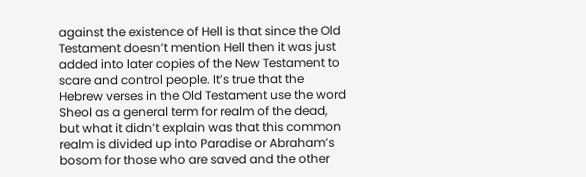against the existence of Hell is that since the Old Testament doesn’t mention Hell then it was just added into later copies of the New Testament to scare and control people. It’s true that the Hebrew verses in the Old Testament use the word Sheol as a general term for realm of the dead, but what it didn’t explain was that this common realm is divided up into Paradise or Abraham’s bosom for those who are saved and the other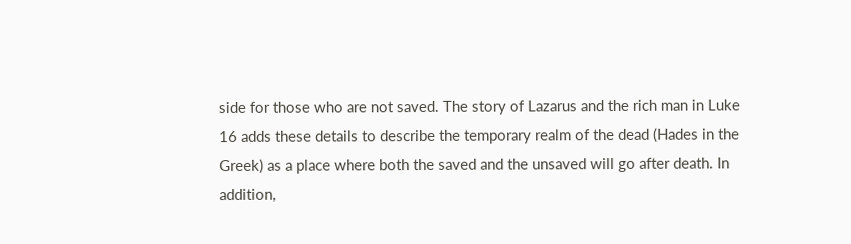side for those who are not saved. The story of Lazarus and the rich man in Luke 16 adds these details to describe the temporary realm of the dead (Hades in the Greek) as a place where both the saved and the unsaved will go after death. In addition,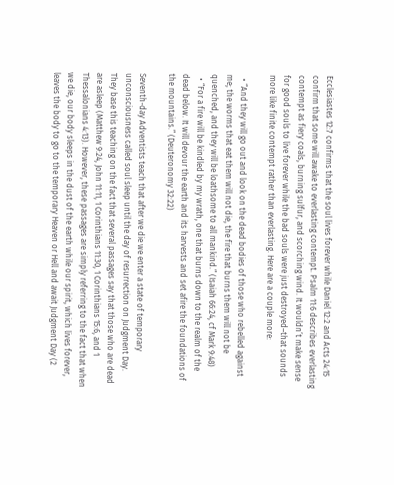Ecclesiastes 12:7 confirms that the soul lives forever while Daniel 12:2 and Acts 24:15 confirm that some will awake to everlasting contempt. Psalm 11:6 describes everlasting contempt as fiery coals, burning sulfur, and scorching wind. It wouldn’t make sense for good souls to live forever while the bad souls were just destroyed–that sounds more like finite contempt rather than everlasting. Here are a couple more:

  • “And they will go out and look on the dead bodies of those who rebelled against me; the worms that eat them will not die, the fire that burns them will not be quenched, and they will be loathsome to all mankind.” (Isaiah 66:24, cf Mark 9:48)
  • “For a fire will be kindled by my wrath, one that burns down to the realm of the dead below. It will devour the earth and its harvests and set afire the foundations of the mountains.” (Deuteronomy 32:22)

Seventh-day Adventists teach that after we die we enter a state of temporary unconsciousness called soul sleep until the day of resurrection on Judgment Day. They base this teaching on the fact that several passages say that those who are dead are asleep (Matthew 9:24, John 11:11, 1 Corinthians 11:30, 1 Corinthians 15:6, and 1 Thessalonians 4:13). However, these passages are simply referring to the fact that when we die, our body sleeps in the dust of the earth while our spirit, which lives forever, leaves the body to go to the temporary Heaven or Hell and await Judgment Day (2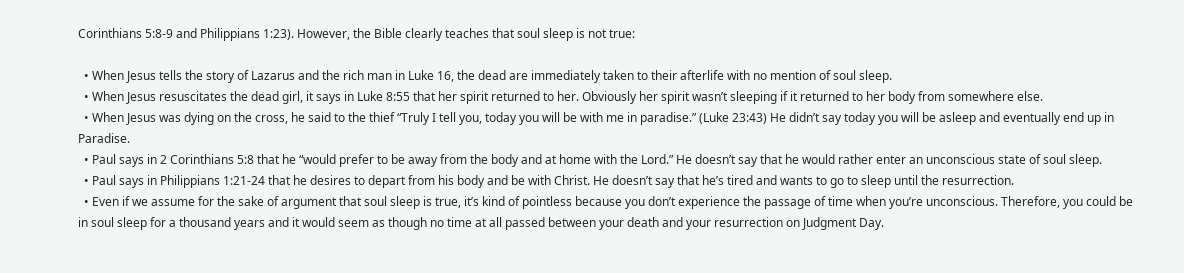Corinthians 5:8-9 and Philippians 1:23). However, the Bible clearly teaches that soul sleep is not true:

  • When Jesus tells the story of Lazarus and the rich man in Luke 16, the dead are immediately taken to their afterlife with no mention of soul sleep.
  • When Jesus resuscitates the dead girl, it says in Luke 8:55 that her spirit returned to her. Obviously her spirit wasn’t sleeping if it returned to her body from somewhere else.
  • When Jesus was dying on the cross, he said to the thief “Truly I tell you, today you will be with me in paradise.” (Luke 23:43) He didn’t say today you will be asleep and eventually end up in Paradise.
  • Paul says in 2 Corinthians 5:8 that he “would prefer to be away from the body and at home with the Lord.” He doesn’t say that he would rather enter an unconscious state of soul sleep.
  • Paul says in Philippians 1:21-24 that he desires to depart from his body and be with Christ. He doesn’t say that he’s tired and wants to go to sleep until the resurrection.
  • Even if we assume for the sake of argument that soul sleep is true, it’s kind of pointless because you don’t experience the passage of time when you’re unconscious. Therefore, you could be in soul sleep for a thousand years and it would seem as though no time at all passed between your death and your resurrection on Judgment Day.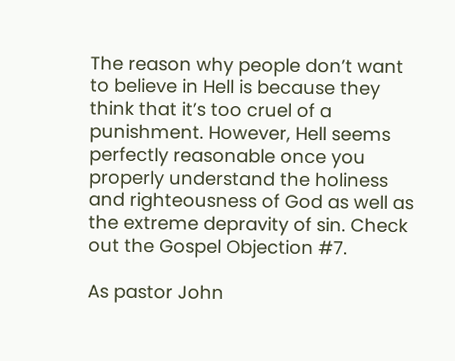The reason why people don’t want to believe in Hell is because they think that it’s too cruel of a punishment. However, Hell seems perfectly reasonable once you properly understand the holiness and righteousness of God as well as the extreme depravity of sin. Check out the Gospel Objection #7.

As pastor John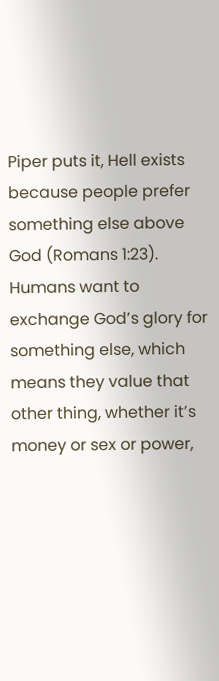Piper puts it, Hell exists because people prefer something else above God (Romans 1:23). Humans want to exchange God’s glory for something else, which means they value that other thing, whether it’s money or sex or power,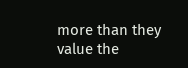more than they value the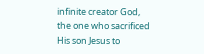infinite creator God, the one who sacrificed His son Jesus to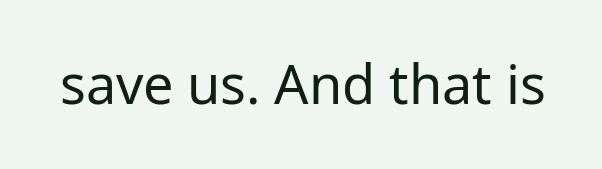save us. And that is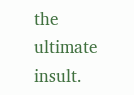the ultimate insult.